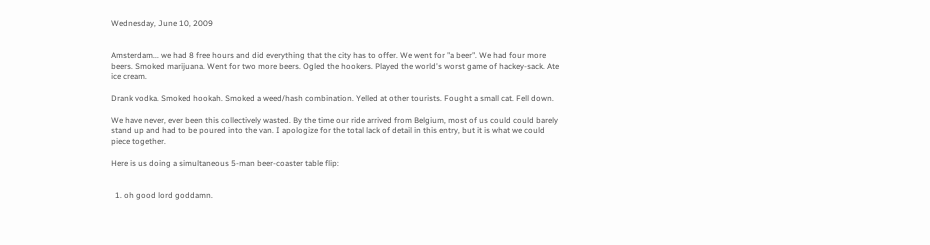Wednesday, June 10, 2009


Amsterdam... we had 8 free hours and did everything that the city has to offer. We went for "a beer". We had four more beers. Smoked marijuana. Went for two more beers. Ogled the hookers. Played the world's worst game of hackey-sack. Ate ice cream.

Drank vodka. Smoked hookah. Smoked a weed/hash combination. Yelled at other tourists. Fought a small cat. Fell down.

We have never, ever been this collectively wasted. By the time our ride arrived from Belgium, most of us could could barely stand up and had to be poured into the van. I apologize for the total lack of detail in this entry, but it is what we could piece together.

Here is us doing a simultaneous 5-man beer-coaster table flip:


  1. oh good lord goddamn.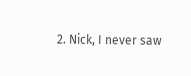2. Nick, I never saw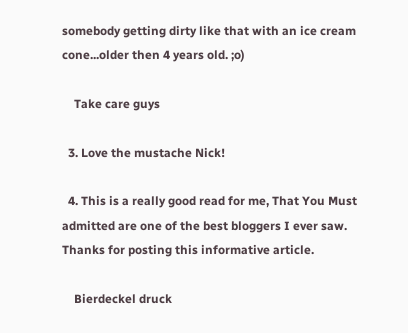somebody getting dirty like that with an ice cream cone...older then 4 years old. ;o)

    Take care guys

  3. Love the mustache Nick!

  4. This is a really good read for me, That You Must admitted are one of the best bloggers I ever saw. Thanks for posting this informative article.

    Bierdeckel druck